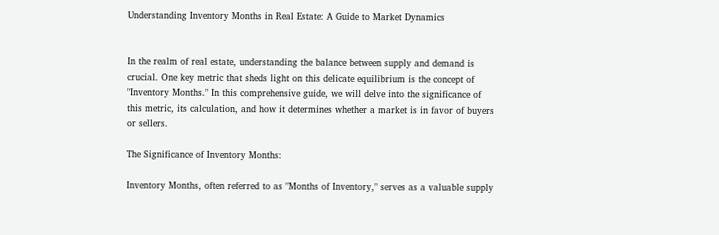Understanding Inventory Months in Real Estate: A Guide to Market Dynamics


In the realm of real estate, understanding the balance between supply and demand is crucial. One key metric that sheds light on this delicate equilibrium is the concept of "Inventory Months." In this comprehensive guide, we will delve into the significance of this metric, its calculation, and how it determines whether a market is in favor of buyers or sellers.

The Significance of Inventory Months:

Inventory Months, often referred to as "Months of Inventory," serves as a valuable supply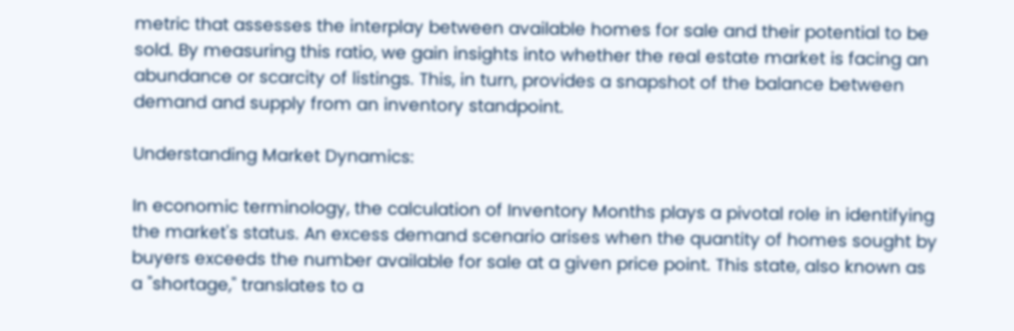metric that assesses the interplay between available homes for sale and their potential to be sold. By measuring this ratio, we gain insights into whether the real estate market is facing an abundance or scarcity of listings. This, in turn, provides a snapshot of the balance between demand and supply from an inventory standpoint.

Understanding Market Dynamics:

In economic terminology, the calculation of Inventory Months plays a pivotal role in identifying the market's status. An excess demand scenario arises when the quantity of homes sought by buyers exceeds the number available for sale at a given price point. This state, also known as a "shortage," translates to a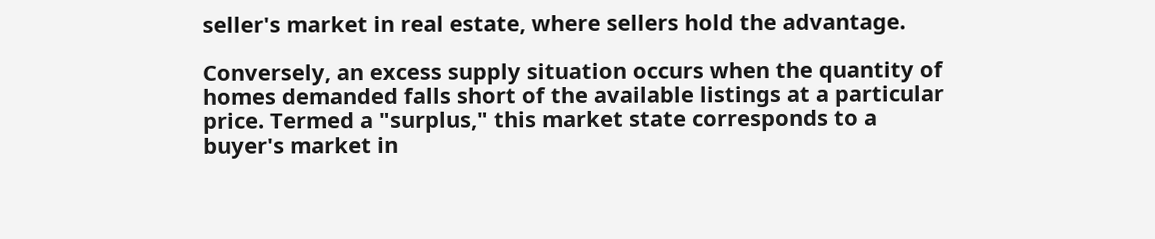seller's market in real estate, where sellers hold the advantage.

Conversely, an excess supply situation occurs when the quantity of homes demanded falls short of the available listings at a particular price. Termed a "surplus," this market state corresponds to a buyer's market in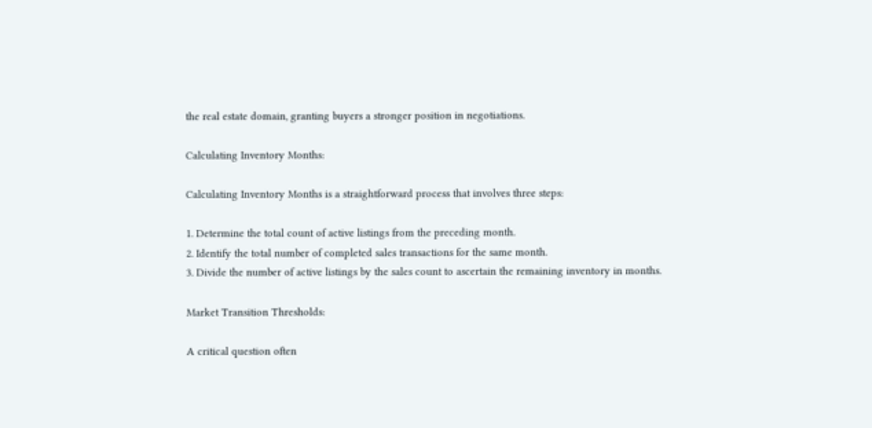the real estate domain, granting buyers a stronger position in negotiations.

Calculating Inventory Months:

Calculating Inventory Months is a straightforward process that involves three steps:

1. Determine the total count of active listings from the preceding month.
2. Identify the total number of completed sales transactions for the same month.
3. Divide the number of active listings by the sales count to ascertain the remaining inventory in months.

Market Transition Thresholds:

A critical question often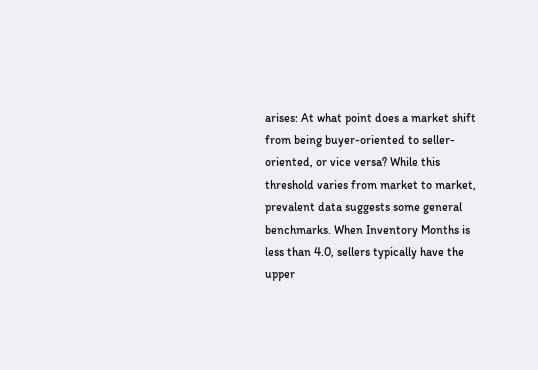arises: At what point does a market shift from being buyer-oriented to seller-oriented, or vice versa? While this threshold varies from market to market, prevalent data suggests some general benchmarks. When Inventory Months is less than 4.0, sellers typically have the upper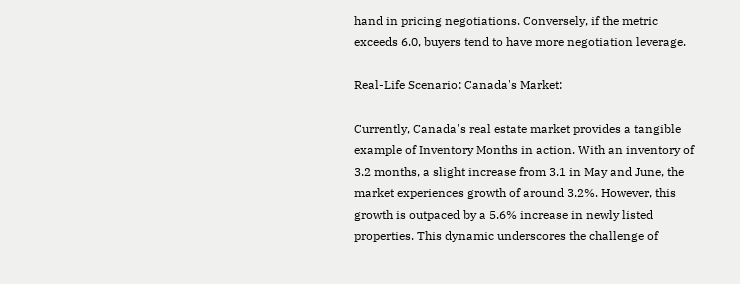hand in pricing negotiations. Conversely, if the metric exceeds 6.0, buyers tend to have more negotiation leverage.

Real-Life Scenario: Canada's Market:

Currently, Canada's real estate market provides a tangible example of Inventory Months in action. With an inventory of 3.2 months, a slight increase from 3.1 in May and June, the market experiences growth of around 3.2%. However, this growth is outpaced by a 5.6% increase in newly listed properties. This dynamic underscores the challenge of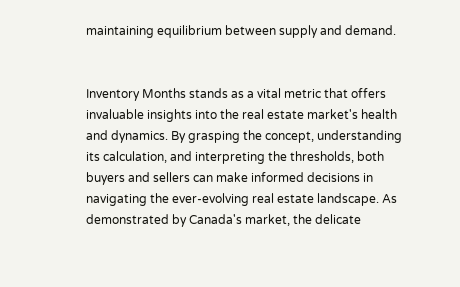maintaining equilibrium between supply and demand.


Inventory Months stands as a vital metric that offers invaluable insights into the real estate market's health and dynamics. By grasping the concept, understanding its calculation, and interpreting the thresholds, both buyers and sellers can make informed decisions in navigating the ever-evolving real estate landscape. As demonstrated by Canada's market, the delicate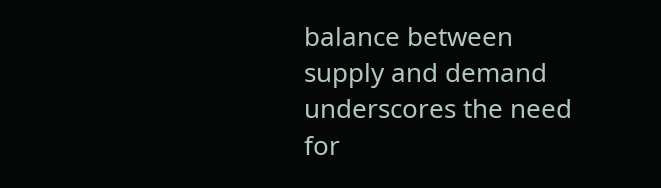balance between supply and demand underscores the need for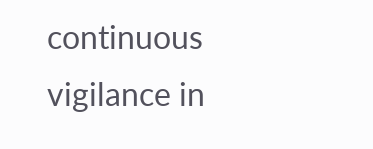continuous vigilance in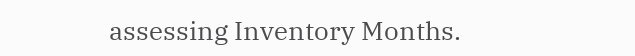assessing Inventory Months.